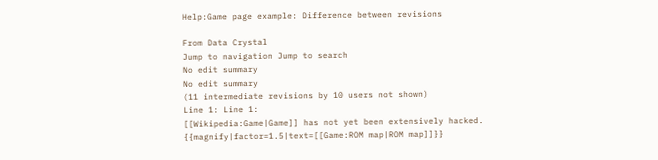Help:Game page example: Difference between revisions

From Data Crystal
Jump to navigation Jump to search
No edit summary
No edit summary
(11 intermediate revisions by 10 users not shown)
Line 1: Line 1:
[[Wikipedia:Game|Game]] has not yet been extensively hacked.
{{magnify|factor=1.5|text=[[Game:ROM map|ROM map]]}}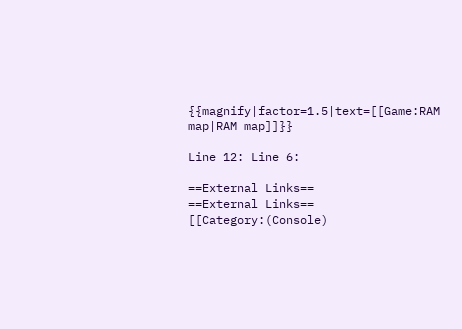{{magnify|factor=1.5|text=[[Game:RAM map|RAM map]]}}

Line 12: Line 6:

==External Links==
==External Links==
[[Category:(Console)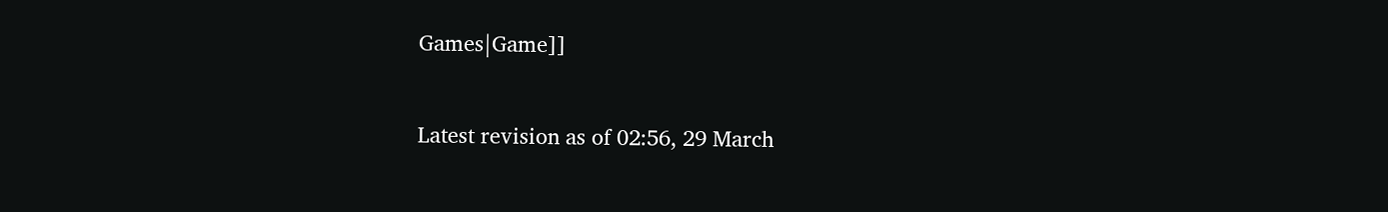Games|Game]]

Latest revision as of 02:56, 29 March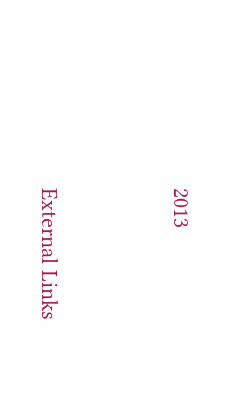2013




External Links